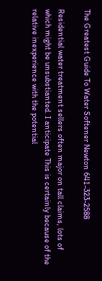The Greatest Guide To Water Softener Newton 641-323-2588

Residential water treatment sellers often major on tall claims, lots of which might be unsubstianted. I anticipate This is certainly because of the relative inexperience with the potential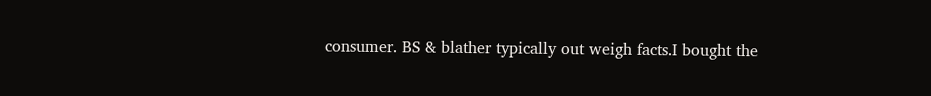consumer. BS & blather typically out weigh facts.I bought the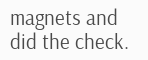magnets and did the check.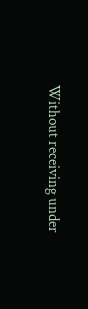Without receiving under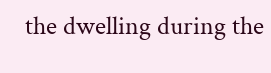the dwelling during the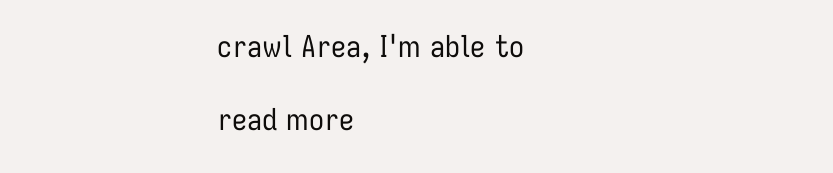crawl Area, I'm able to

read more